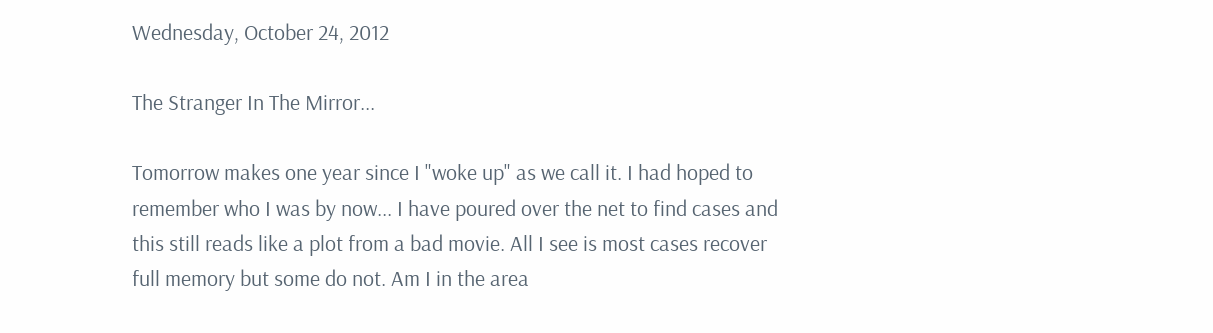Wednesday, October 24, 2012

The Stranger In The Mirror...

Tomorrow makes one year since I "woke up" as we call it. I had hoped to remember who I was by now... I have poured over the net to find cases and this still reads like a plot from a bad movie. All I see is most cases recover full memory but some do not. Am I in the area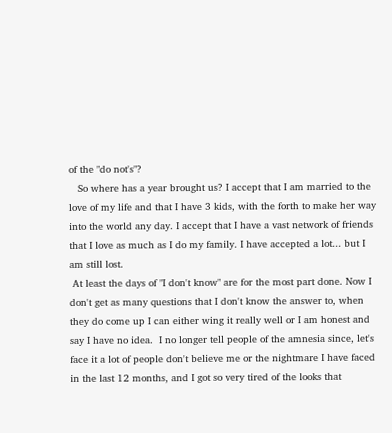of the "do not's"?
   So where has a year brought us? I accept that I am married to the love of my life and that I have 3 kids, with the forth to make her way into the world any day. I accept that I have a vast network of friends that I love as much as I do my family. I have accepted a lot... but I am still lost.
 At least the days of "I don't know" are for the most part done. Now I don't get as many questions that I don't know the answer to, when they do come up I can either wing it really well or I am honest and say I have no idea.  I no longer tell people of the amnesia since, let's face it a lot of people don't believe me or the nightmare I have faced in the last 12 months, and I got so very tired of the looks that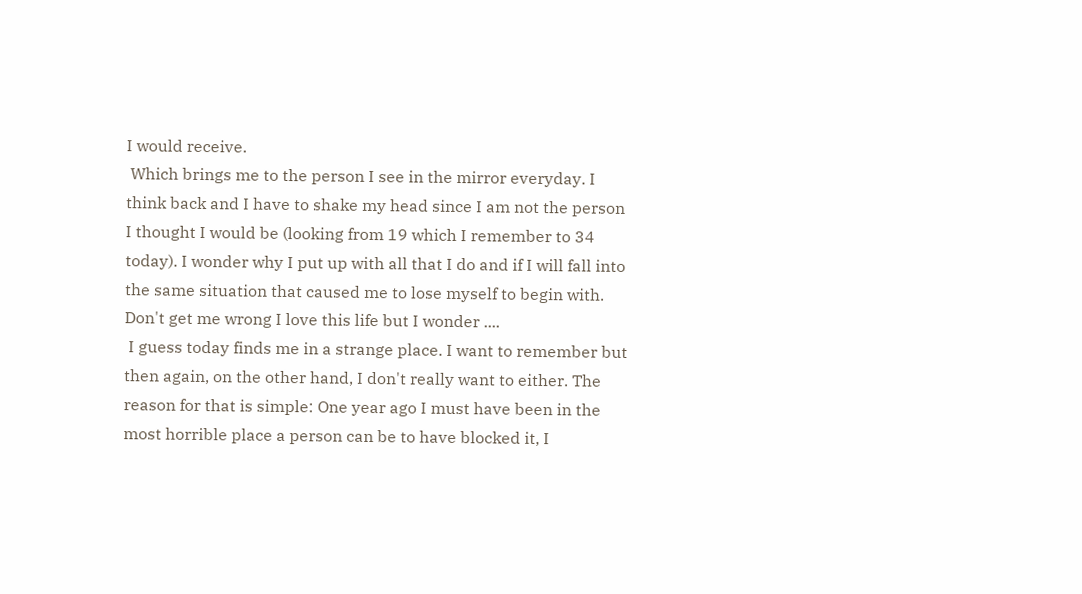I would receive.
 Which brings me to the person I see in the mirror everyday. I think back and I have to shake my head since I am not the person I thought I would be (looking from 19 which I remember to 34 today). I wonder why I put up with all that I do and if I will fall into the same situation that caused me to lose myself to begin with. Don't get me wrong I love this life but I wonder ....
 I guess today finds me in a strange place. I want to remember but then again, on the other hand, I don't really want to either. The reason for that is simple: One year ago I must have been in the most horrible place a person can be to have blocked it, I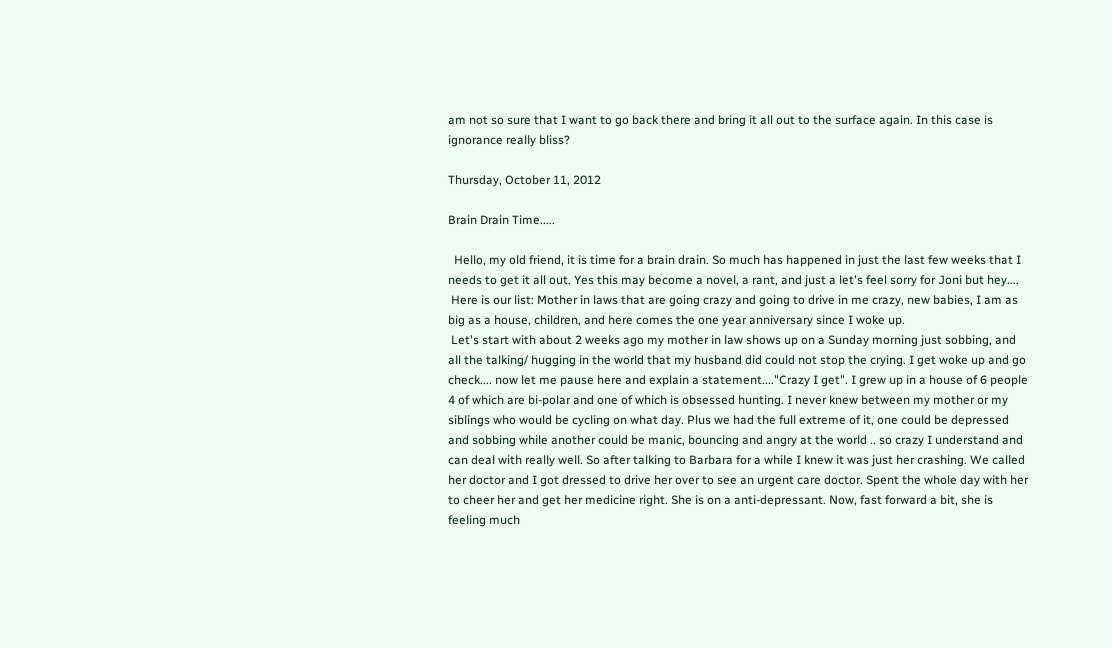am not so sure that I want to go back there and bring it all out to the surface again. In this case is ignorance really bliss?

Thursday, October 11, 2012

Brain Drain Time.....

  Hello, my old friend, it is time for a brain drain. So much has happened in just the last few weeks that I needs to get it all out. Yes this may become a novel, a rant, and just a let's feel sorry for Joni but hey....
 Here is our list: Mother in laws that are going crazy and going to drive in me crazy, new babies, I am as big as a house, children, and here comes the one year anniversary since I woke up.
 Let's start with about 2 weeks ago my mother in law shows up on a Sunday morning just sobbing, and all the talking/ hugging in the world that my husband did could not stop the crying. I get woke up and go check.... now let me pause here and explain a statement...."Crazy I get". I grew up in a house of 6 people 4 of which are bi-polar and one of which is obsessed hunting. I never knew between my mother or my siblings who would be cycling on what day. Plus we had the full extreme of it, one could be depressed and sobbing while another could be manic, bouncing and angry at the world .. so crazy I understand and can deal with really well. So after talking to Barbara for a while I knew it was just her crashing. We called her doctor and I got dressed to drive her over to see an urgent care doctor. Spent the whole day with her to cheer her and get her medicine right. She is on a anti-depressant. Now, fast forward a bit, she is feeling much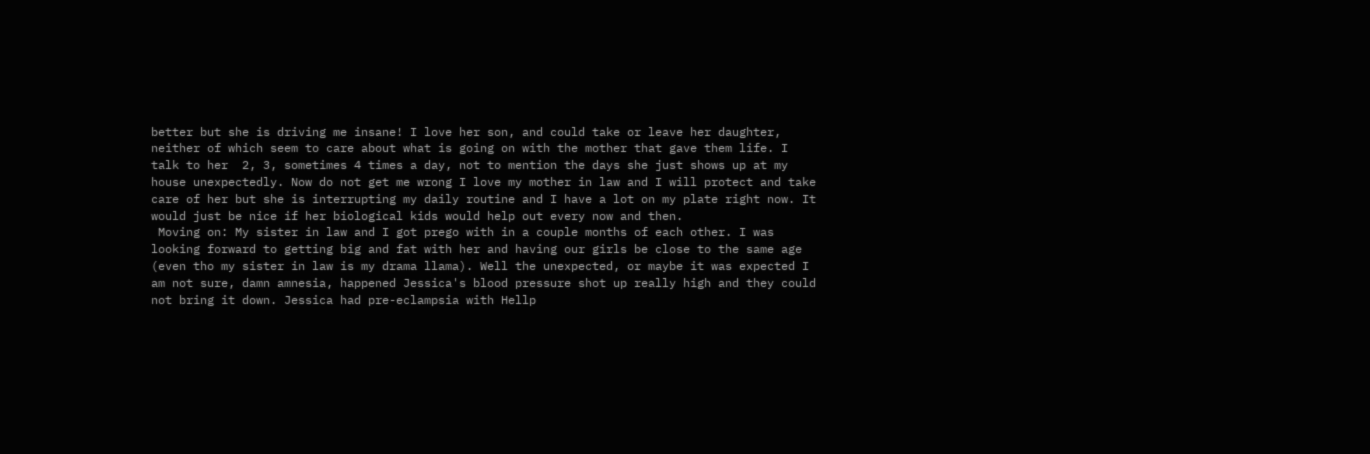better but she is driving me insane! I love her son, and could take or leave her daughter, neither of which seem to care about what is going on with the mother that gave them life. I talk to her  2, 3, sometimes 4 times a day, not to mention the days she just shows up at my house unexpectedly. Now do not get me wrong I love my mother in law and I will protect and take care of her but she is interrupting my daily routine and I have a lot on my plate right now. It would just be nice if her biological kids would help out every now and then.
 Moving on: My sister in law and I got prego with in a couple months of each other. I was looking forward to getting big and fat with her and having our girls be close to the same age (even tho my sister in law is my drama llama). Well the unexpected, or maybe it was expected I am not sure, damn amnesia, happened Jessica's blood pressure shot up really high and they could not bring it down. Jessica had pre-eclampsia with Hellp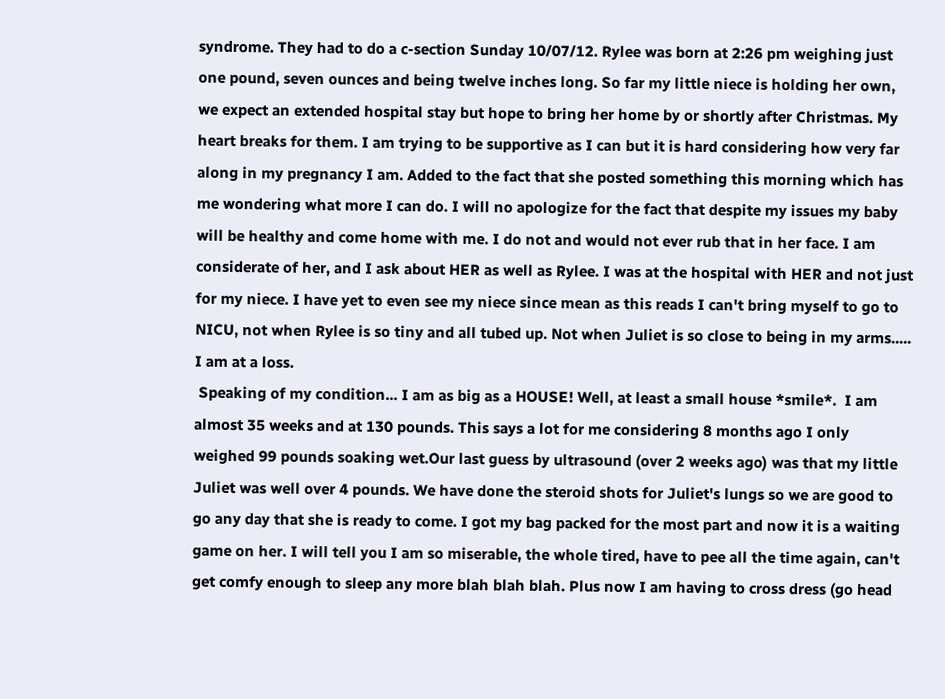syndrome. They had to do a c-section Sunday 10/07/12. Rylee was born at 2:26 pm weighing just one pound, seven ounces and being twelve inches long. So far my little niece is holding her own, we expect an extended hospital stay but hope to bring her home by or shortly after Christmas. My heart breaks for them. I am trying to be supportive as I can but it is hard considering how very far along in my pregnancy I am. Added to the fact that she posted something this morning which has me wondering what more I can do. I will no apologize for the fact that despite my issues my baby will be healthy and come home with me. I do not and would not ever rub that in her face. I am considerate of her, and I ask about HER as well as Rylee. I was at the hospital with HER and not just for my niece. I have yet to even see my niece since mean as this reads I can't bring myself to go to NICU, not when Rylee is so tiny and all tubed up. Not when Juliet is so close to being in my arms..... I am at a loss.
 Speaking of my condition... I am as big as a HOUSE! Well, at least a small house *smile*.  I am almost 35 weeks and at 130 pounds. This says a lot for me considering 8 months ago I only weighed 99 pounds soaking wet.Our last guess by ultrasound (over 2 weeks ago) was that my little Juliet was well over 4 pounds. We have done the steroid shots for Juliet's lungs so we are good to go any day that she is ready to come. I got my bag packed for the most part and now it is a waiting game on her. I will tell you I am so miserable, the whole tired, have to pee all the time again, can't get comfy enough to sleep any more blah blah blah. Plus now I am having to cross dress (go head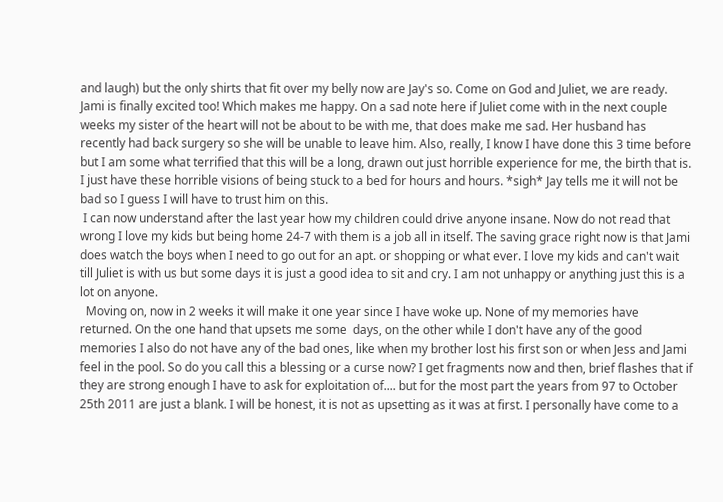and laugh) but the only shirts that fit over my belly now are Jay's so. Come on God and Juliet, we are ready. Jami is finally excited too! Which makes me happy. On a sad note here if Juliet come with in the next couple weeks my sister of the heart will not be about to be with me, that does make me sad. Her husband has recently had back surgery so she will be unable to leave him. Also, really, I know I have done this 3 time before but I am some what terrified that this will be a long, drawn out just horrible experience for me, the birth that is. I just have these horrible visions of being stuck to a bed for hours and hours. *sigh* Jay tells me it will not be bad so I guess I will have to trust him on this.
 I can now understand after the last year how my children could drive anyone insane. Now do not read that wrong I love my kids but being home 24-7 with them is a job all in itself. The saving grace right now is that Jami does watch the boys when I need to go out for an apt. or shopping or what ever. I love my kids and can't wait till Juliet is with us but some days it is just a good idea to sit and cry. I am not unhappy or anything just this is a lot on anyone.
  Moving on, now in 2 weeks it will make it one year since I have woke up. None of my memories have returned. On the one hand that upsets me some  days, on the other while I don't have any of the good memories I also do not have any of the bad ones, like when my brother lost his first son or when Jess and Jami feel in the pool. So do you call this a blessing or a curse now? I get fragments now and then, brief flashes that if they are strong enough I have to ask for exploitation of.... but for the most part the years from 97 to October 25th 2011 are just a blank. I will be honest, it is not as upsetting as it was at first. I personally have come to a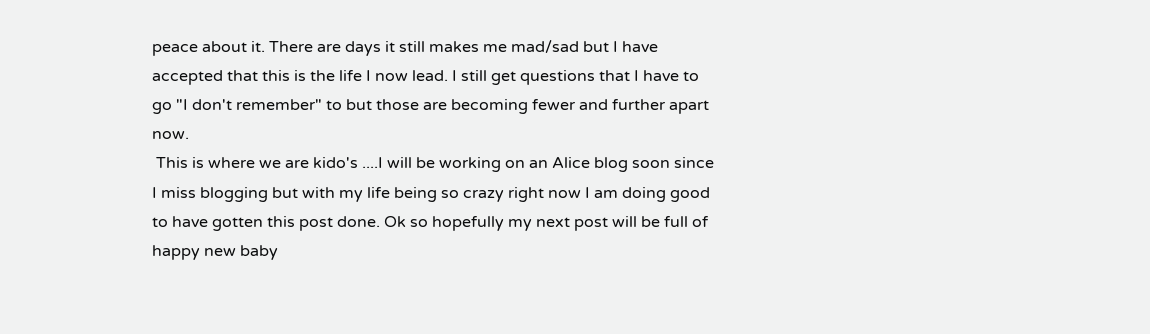peace about it. There are days it still makes me mad/sad but I have accepted that this is the life I now lead. I still get questions that I have to go "I don't remember" to but those are becoming fewer and further apart now.
 This is where we are kido's ....I will be working on an Alice blog soon since I miss blogging but with my life being so crazy right now I am doing good to have gotten this post done. Ok so hopefully my next post will be full of happy new baby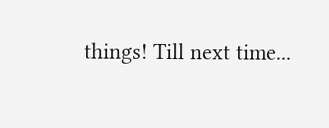things! Till next time...